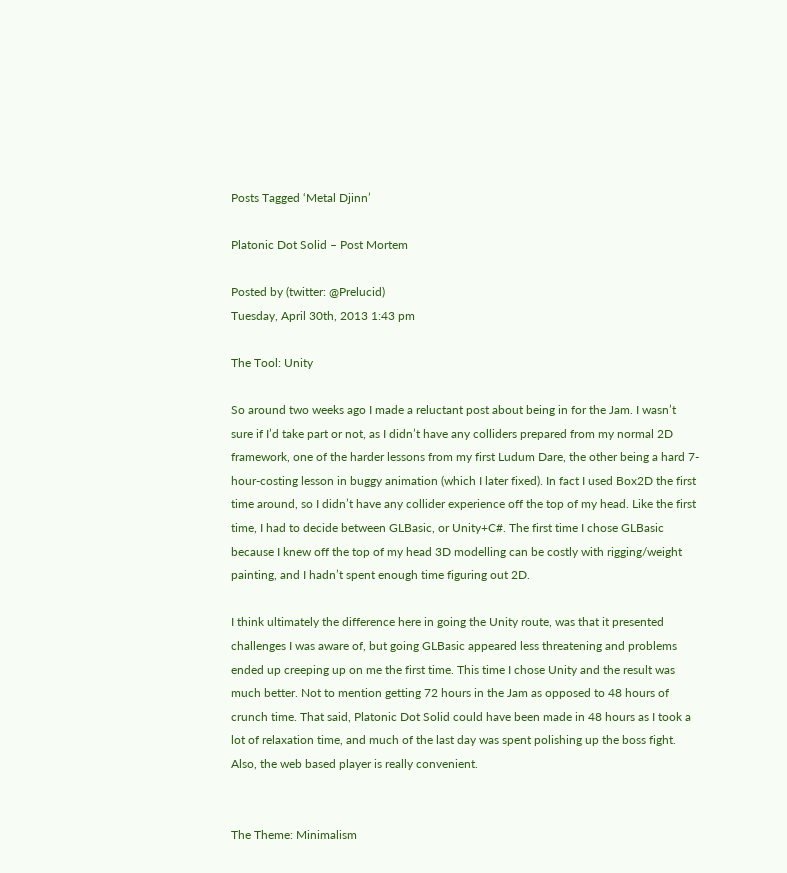Posts Tagged ‘Metal Djinn’

Platonic Dot Solid – Post Mortem

Posted by (twitter: @Prelucid)
Tuesday, April 30th, 2013 1:43 pm

The Tool: Unity

So around two weeks ago I made a reluctant post about being in for the Jam. I wasn’t sure if I’d take part or not, as I didn’t have any colliders prepared from my normal 2D framework, one of the harder lessons from my first Ludum Dare, the other being a hard 7-hour-costing lesson in buggy animation (which I later fixed). In fact I used Box2D the first time around, so I didn’t have any collider experience off the top of my head. Like the first time, I had to decide between GLBasic, or Unity+C#. The first time I chose GLBasic because I knew off the top of my head 3D modelling can be costly with rigging/weight painting, and I hadn’t spent enough time figuring out 2D.

I think ultimately the difference here in going the Unity route, was that it presented challenges I was aware of, but going GLBasic appeared less threatening and problems ended up creeping up on me the first time. This time I chose Unity and the result was much better. Not to mention getting 72 hours in the Jam as opposed to 48 hours of crunch time. That said, Platonic Dot Solid could have been made in 48 hours as I took a lot of relaxation time, and much of the last day was spent polishing up the boss fight. Also, the web based player is really convenient.


The Theme: Minimalism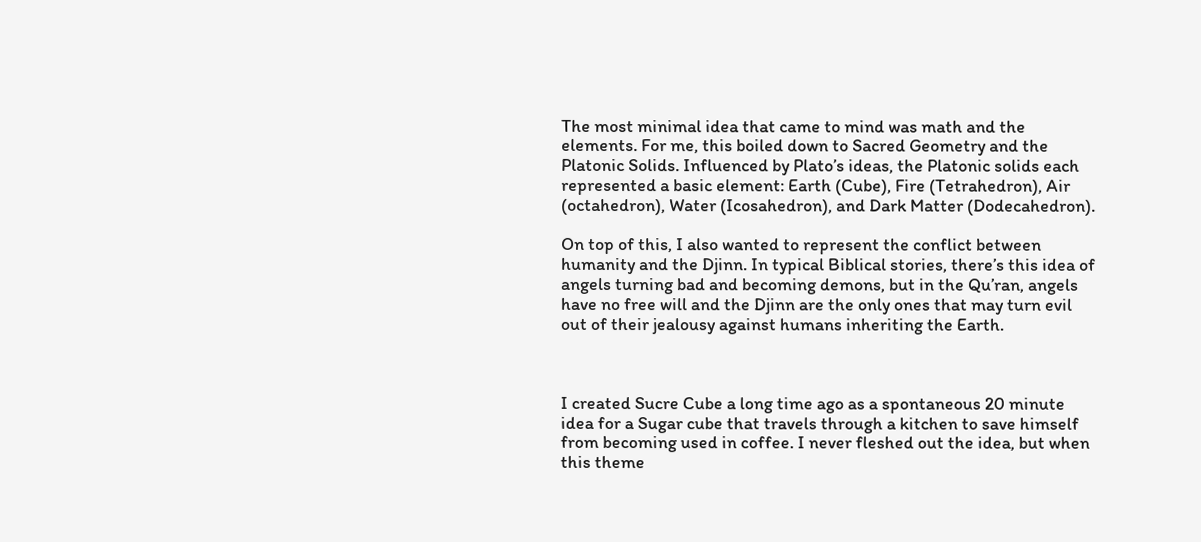The most minimal idea that came to mind was math and the elements. For me, this boiled down to Sacred Geometry and the Platonic Solids. Influenced by Plato’s ideas, the Platonic solids each represented a basic element: Earth (Cube), Fire (Tetrahedron), Air (octahedron), Water (Icosahedron), and Dark Matter (Dodecahedron).

On top of this, I also wanted to represent the conflict between humanity and the Djinn. In typical Biblical stories, there’s this idea of angels turning bad and becoming demons, but in the Qu’ran, angels have no free will and the Djinn are the only ones that may turn evil out of their jealousy against humans inheriting the Earth.



I created Sucre Cube a long time ago as a spontaneous 20 minute idea for a Sugar cube that travels through a kitchen to save himself from becoming used in coffee. I never fleshed out the idea, but when this theme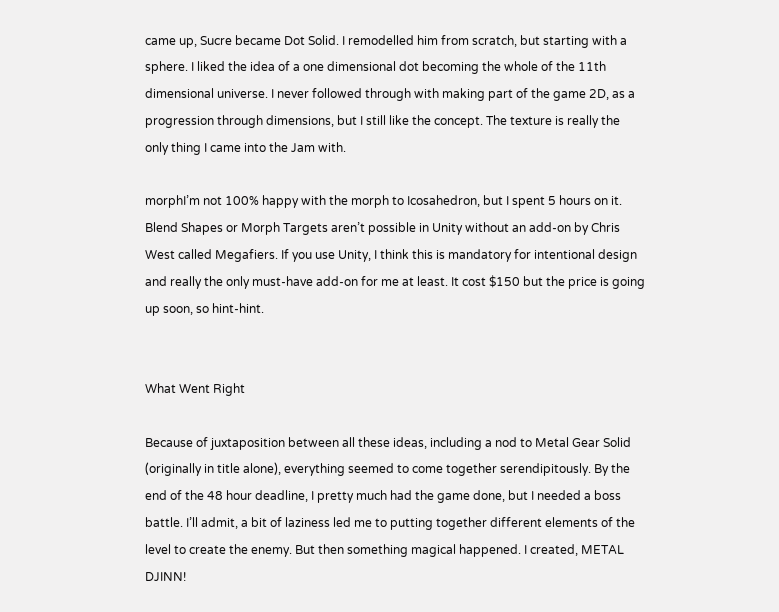came up, Sucre became Dot Solid. I remodelled him from scratch, but starting with a sphere. I liked the idea of a one dimensional dot becoming the whole of the 11th dimensional universe. I never followed through with making part of the game 2D, as a progression through dimensions, but I still like the concept. The texture is really the only thing I came into the Jam with.

morphI’m not 100% happy with the morph to Icosahedron, but I spent 5 hours on it. Blend Shapes or Morph Targets aren’t possible in Unity without an add-on by Chris West called Megafiers. If you use Unity, I think this is mandatory for intentional design and really the only must-have add-on for me at least. It cost $150 but the price is going up soon, so hint-hint.


What Went Right

Because of juxtaposition between all these ideas, including a nod to Metal Gear Solid (originally in title alone), everything seemed to come together serendipitously. By the end of the 48 hour deadline, I pretty much had the game done, but I needed a boss battle. I’ll admit, a bit of laziness led me to putting together different elements of the level to create the enemy. But then something magical happened. I created, METAL DJINN!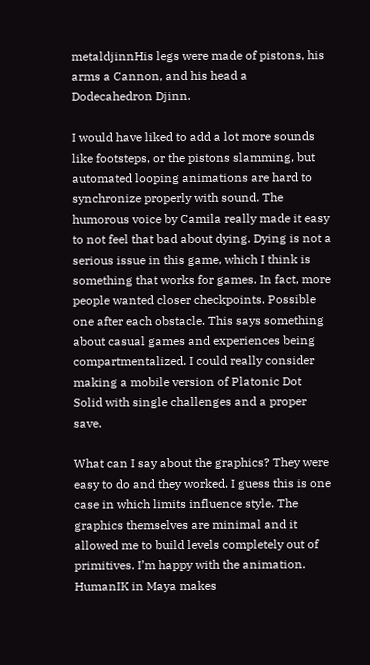metaldjinnHis legs were made of pistons, his arms a Cannon, and his head a Dodecahedron Djinn.

I would have liked to add a lot more sounds like footsteps, or the pistons slamming, but automated looping animations are hard to synchronize properly with sound. The humorous voice by Camila really made it easy to not feel that bad about dying. Dying is not a serious issue in this game, which I think is something that works for games. In fact, more people wanted closer checkpoints. Possible one after each obstacle. This says something about casual games and experiences being compartmentalized. I could really consider making a mobile version of Platonic Dot Solid with single challenges and a proper save.

What can I say about the graphics? They were easy to do and they worked. I guess this is one case in which limits influence style. The graphics themselves are minimal and it allowed me to build levels completely out of primitives. I’m happy with the animation. HumanIK in Maya makes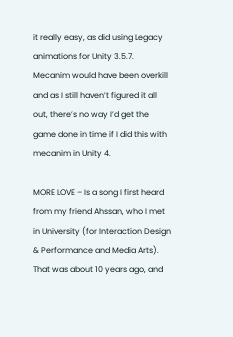it really easy, as did using Legacy animations for Unity 3.5.7. Mecanim would have been overkill and as I still haven’t figured it all out, there’s no way I’d get the game done in time if I did this with mecanim in Unity 4.

MORE LOVE – Is a song I first heard from my friend Ahssan, who I met in University (for Interaction Design & Performance and Media Arts). That was about 10 years ago, and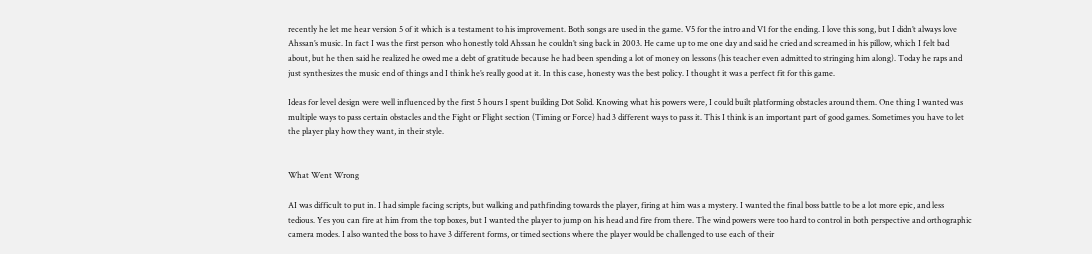recently he let me hear version 5 of it which is a testament to his improvement. Both songs are used in the game. V5 for the intro and V1 for the ending. I love this song, but I didn’t always love Ahssan’s music. In fact I was the first person who honestly told Ahssan he couldn’t sing back in 2003. He came up to me one day and said he cried and screamed in his pillow, which I felt bad about, but he then said he realized he owed me a debt of gratitude because he had been spending a lot of money on lessons (his teacher even admitted to stringing him along). Today he raps and just synthesizes the music end of things and I think he’s really good at it. In this case, honesty was the best policy. I thought it was a perfect fit for this game.

Ideas for level design were well influenced by the first 5 hours I spent building Dot Solid. Knowing what his powers were, I could built platforming obstacles around them. One thing I wanted was multiple ways to pass certain obstacles and the Fight or Flight section (Timing or Force) had 3 different ways to pass it. This I think is an important part of good games. Sometimes you have to let the player play how they want, in their style.


What Went Wrong

AI was difficult to put in. I had simple facing scripts, but walking and pathfinding towards the player, firing at him was a mystery. I wanted the final boss battle to be a lot more epic, and less tedious. Yes you can fire at him from the top boxes, but I wanted the player to jump on his head and fire from there. The wind powers were too hard to control in both perspective and orthographic camera modes. I also wanted the boss to have 3 different forms, or timed sections where the player would be challenged to use each of their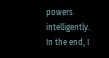powers intelligently. In the end, I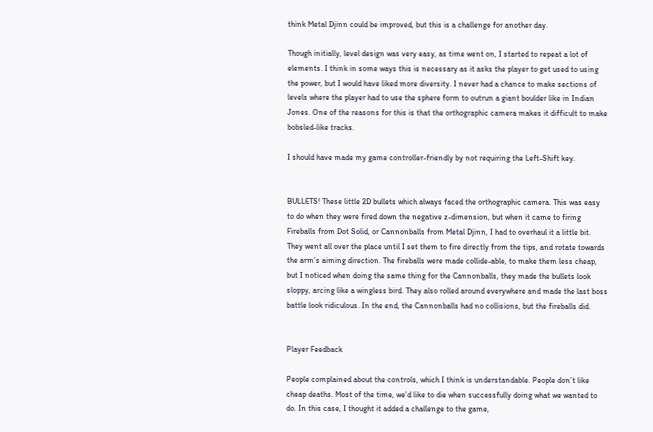think Metal Djinn could be improved, but this is a challenge for another day.

Though initially, level design was very easy, as time went on, I started to repeat a lot of elements. I think in some ways this is necessary as it asks the player to get used to using the power, but I would have liked more diversity. I never had a chance to make sections of levels where the player had to use the sphere form to outrun a giant boulder like in Indian Jones. One of the reasons for this is that the orthographic camera makes it difficult to make bobsled-like tracks.

I should have made my game controller-friendly by not requiring the Left-Shift key.


BULLETS! These little 2D bullets which always faced the orthographic camera. This was easy to do when they were fired down the negative z-dimension, but when it came to firing Fireballs from Dot Solid, or Cannonballs from Metal Djinn, I had to overhaul it a little bit. They went all over the place until I set them to fire directly from the tips, and rotate towards the arm’s aiming direction. The fireballs were made collide-able, to make them less cheap, but I noticed when doing the same thing for the Cannonballs, they made the bullets look sloppy, arcing like a wingless bird. They also rolled around everywhere and made the last boss battle look ridiculous. In the end, the Cannonballs had no collisions, but the fireballs did.


Player Feedback

People complained about the controls, which I think is understandable. People don’t like cheap deaths. Most of the time, we’d like to die when successfully doing what we wanted to do. In this case, I thought it added a challenge to the game,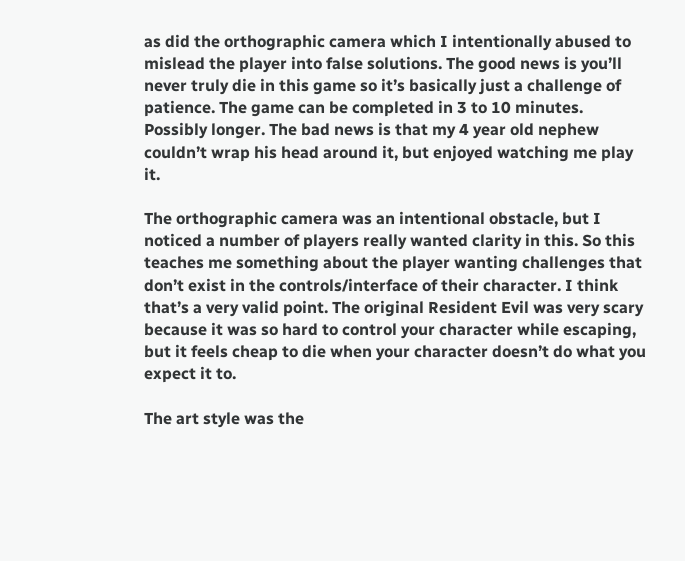as did the orthographic camera which I intentionally abused to mislead the player into false solutions. The good news is you’ll never truly die in this game so it’s basically just a challenge of patience. The game can be completed in 3 to 10 minutes. Possibly longer. The bad news is that my 4 year old nephew couldn’t wrap his head around it, but enjoyed watching me play it.

The orthographic camera was an intentional obstacle, but I noticed a number of players really wanted clarity in this. So this teaches me something about the player wanting challenges that don’t exist in the controls/interface of their character. I think that’s a very valid point. The original Resident Evil was very scary because it was so hard to control your character while escaping, but it feels cheap to die when your character doesn’t do what you expect it to.

The art style was the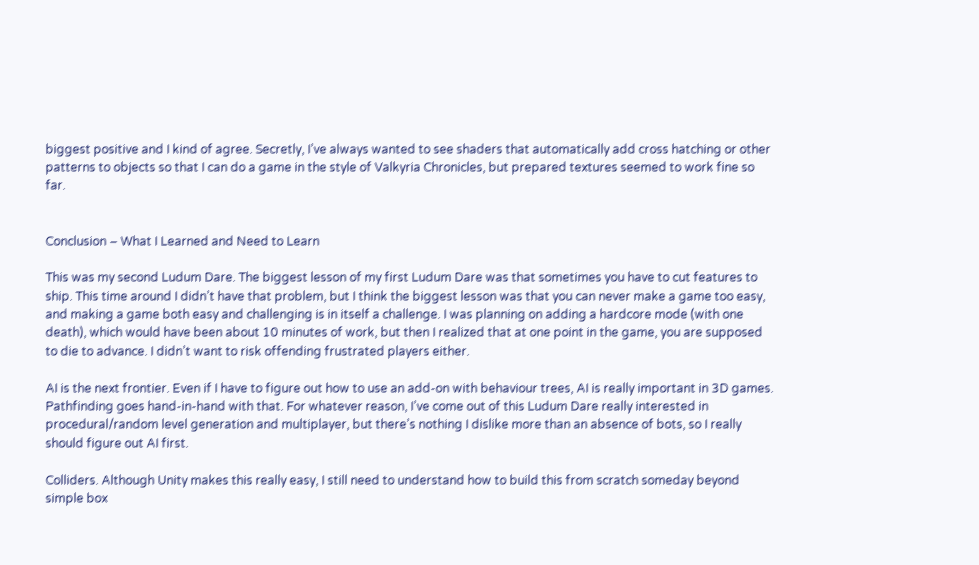biggest positive and I kind of agree. Secretly, I’ve always wanted to see shaders that automatically add cross hatching or other patterns to objects so that I can do a game in the style of Valkyria Chronicles, but prepared textures seemed to work fine so far.


Conclusion – What I Learned and Need to Learn

This was my second Ludum Dare. The biggest lesson of my first Ludum Dare was that sometimes you have to cut features to ship. This time around I didn’t have that problem, but I think the biggest lesson was that you can never make a game too easy, and making a game both easy and challenging is in itself a challenge. I was planning on adding a hardcore mode (with one death), which would have been about 10 minutes of work, but then I realized that at one point in the game, you are supposed to die to advance. I didn’t want to risk offending frustrated players either.

AI is the next frontier. Even if I have to figure out how to use an add-on with behaviour trees, AI is really important in 3D games. Pathfinding goes hand-in-hand with that. For whatever reason, I’ve come out of this Ludum Dare really interested in procedural/random level generation and multiplayer, but there’s nothing I dislike more than an absence of bots, so I really should figure out AI first.

Colliders. Although Unity makes this really easy, I still need to understand how to build this from scratch someday beyond simple box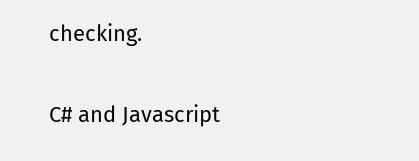checking.

C# and Javascript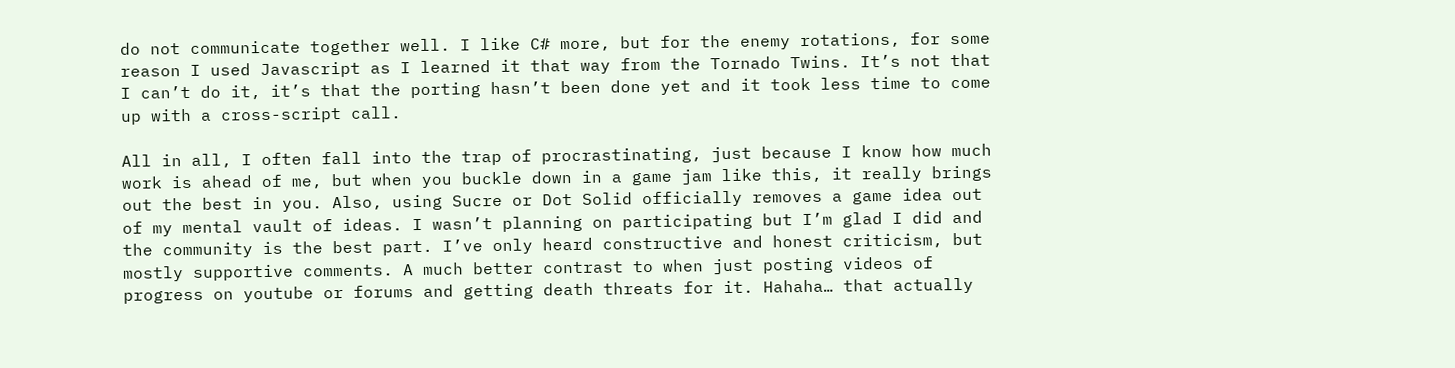do not communicate together well. I like C# more, but for the enemy rotations, for some reason I used Javascript as I learned it that way from the Tornado Twins. It’s not that I can’t do it, it’s that the porting hasn’t been done yet and it took less time to come up with a cross-script call.

All in all, I often fall into the trap of procrastinating, just because I know how much work is ahead of me, but when you buckle down in a game jam like this, it really brings out the best in you. Also, using Sucre or Dot Solid officially removes a game idea out of my mental vault of ideas. I wasn’t planning on participating but I’m glad I did and the community is the best part. I’ve only heard constructive and honest criticism, but mostly supportive comments. A much better contrast to when just posting videos of progress on youtube or forums and getting death threats for it. Hahaha… that actually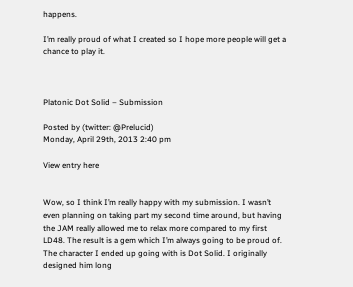happens.

I’m really proud of what I created so I hope more people will get a chance to play it.



Platonic Dot Solid – Submission

Posted by (twitter: @Prelucid)
Monday, April 29th, 2013 2:40 pm

View entry here


Wow, so I think I’m really happy with my submission. I wasn’t even planning on taking part my second time around, but having the JAM really allowed me to relax more compared to my first LD48. The result is a gem which I’m always going to be proud of. The character I ended up going with is Dot Solid. I originally designed him long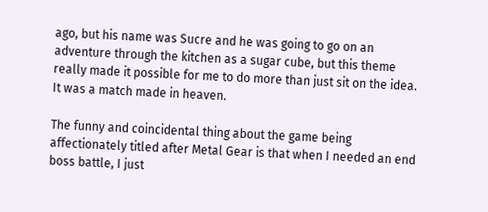ago, but his name was Sucre and he was going to go on an adventure through the kitchen as a sugar cube, but this theme really made it possible for me to do more than just sit on the idea. It was a match made in heaven.

The funny and coincidental thing about the game being affectionately titled after Metal Gear is that when I needed an end boss battle, I just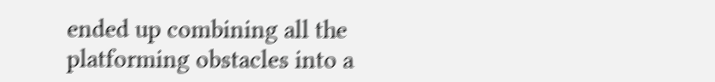ended up combining all the platforming obstacles into a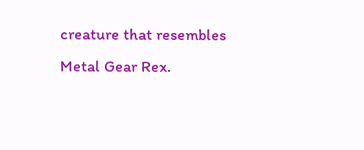creature that resembles Metal Gear Rex.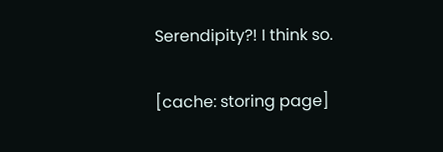Serendipity?! I think so.


[cache: storing page]